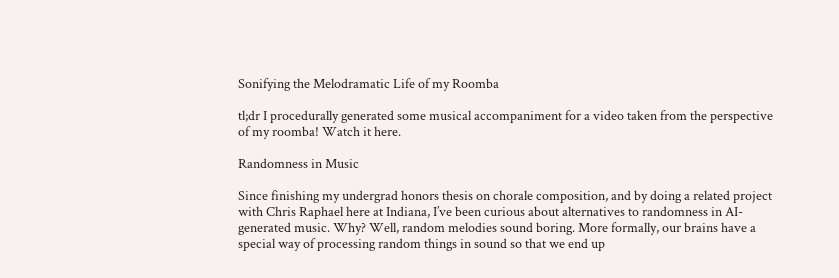Sonifying the Melodramatic Life of my Roomba

tl;dr I procedurally generated some musical accompaniment for a video taken from the perspective of my roomba! Watch it here.

Randomness in Music

Since finishing my undergrad honors thesis on chorale composition, and by doing a related project with Chris Raphael here at Indiana, I’ve been curious about alternatives to randomness in AI-generated music. Why? Well, random melodies sound boring. More formally, our brains have a special way of processing random things in sound so that we end up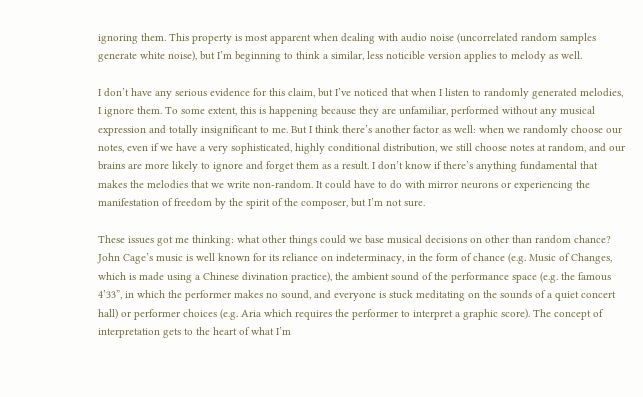ignoring them. This property is most apparent when dealing with audio noise (uncorrelated random samples generate white noise), but I’m beginning to think a similar, less noticible version applies to melody as well.

I don’t have any serious evidence for this claim, but I’ve noticed that when I listen to randomly generated melodies, I ignore them. To some extent, this is happening because they are unfamiliar, performed without any musical expression and totally insignificant to me. But I think there’s another factor as well: when we randomly choose our notes, even if we have a very sophisticated, highly conditional distribution, we still choose notes at random, and our brains are more likely to ignore and forget them as a result. I don’t know if there’s anything fundamental that makes the melodies that we write non-random. It could have to do with mirror neurons or experiencing the manifestation of freedom by the spirit of the composer, but I’m not sure.

These issues got me thinking: what other things could we base musical decisions on other than random chance? John Cage’s music is well known for its reliance on indeterminacy, in the form of chance (e.g. Music of Changes, which is made using a Chinese divination practice), the ambient sound of the performance space (e.g. the famous 4’33”, in which the performer makes no sound, and everyone is stuck meditating on the sounds of a quiet concert hall) or performer choices (e.g. Aria which requires the performer to interpret a graphic score). The concept of interpretation gets to the heart of what I’m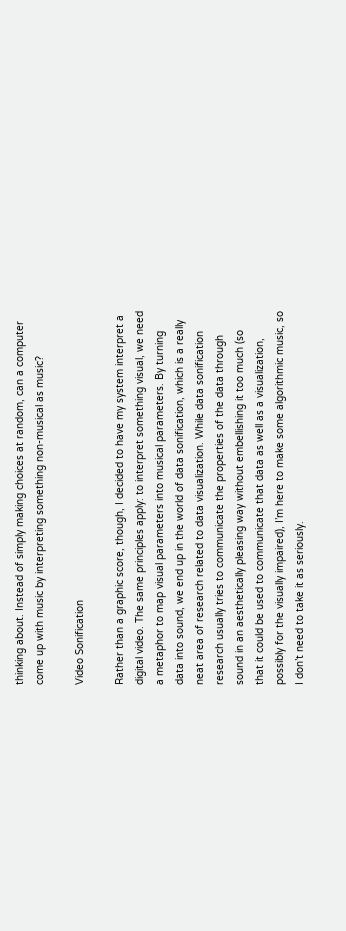thinking about. Instead of simply making choices at random, can a computer come up with music by interpreting something non-musical as music?

Video Sonification

Rather than a graphic score, though, I decided to have my system interpret a digital video. The same principles apply: to interpret something visual, we need a metaphor to map visual parameters into musical parameters. By turning data into sound, we end up in the world of data sonification, which is a really neat area of research related to data visualization. While data sonification research usually tries to communicate the properties of the data through sound in an aesthetically pleasing way without embellishing it too much (so that it could be used to communicate that data as well as a visualization, possibly for the visually impaired), I’m here to make some algorithmic music, so I don’t need to take it as seriously.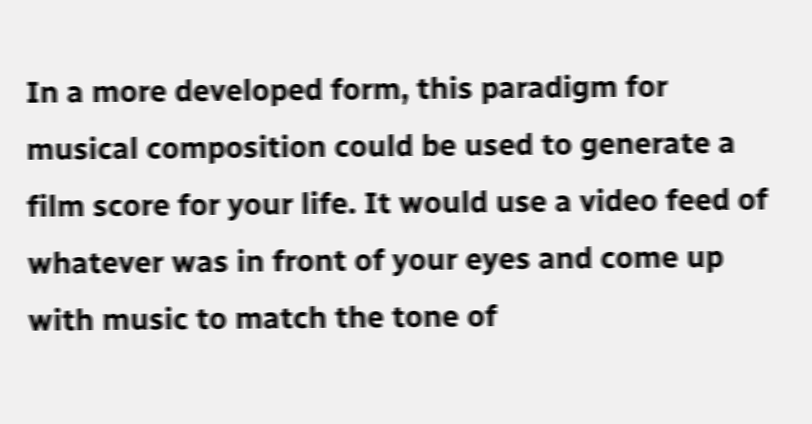In a more developed form, this paradigm for musical composition could be used to generate a film score for your life. It would use a video feed of whatever was in front of your eyes and come up with music to match the tone of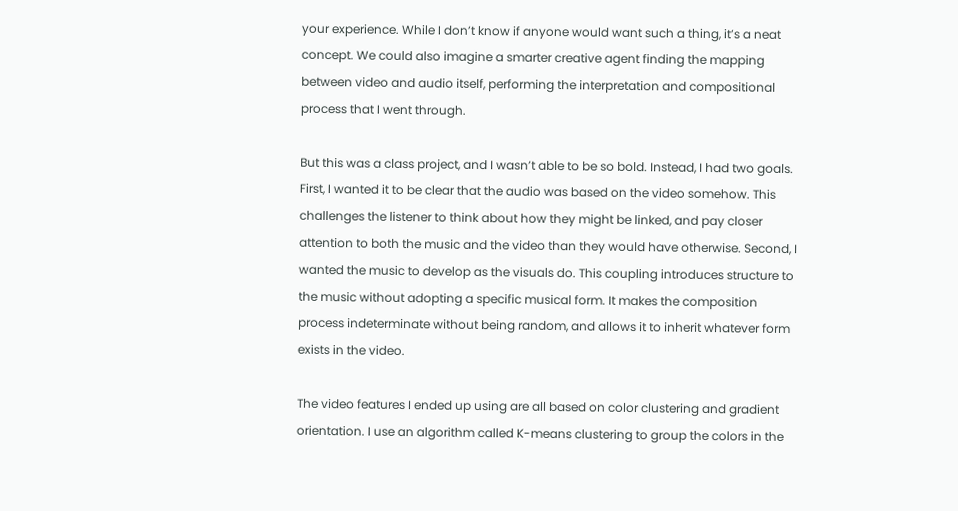your experience. While I don’t know if anyone would want such a thing, it’s a neat concept. We could also imagine a smarter creative agent finding the mapping between video and audio itself, performing the interpretation and compositional process that I went through.

But this was a class project, and I wasn’t able to be so bold. Instead, I had two goals. First, I wanted it to be clear that the audio was based on the video somehow. This challenges the listener to think about how they might be linked, and pay closer attention to both the music and the video than they would have otherwise. Second, I wanted the music to develop as the visuals do. This coupling introduces structure to the music without adopting a specific musical form. It makes the composition process indeterminate without being random, and allows it to inherit whatever form exists in the video.

The video features I ended up using are all based on color clustering and gradient orientation. I use an algorithm called K-means clustering to group the colors in the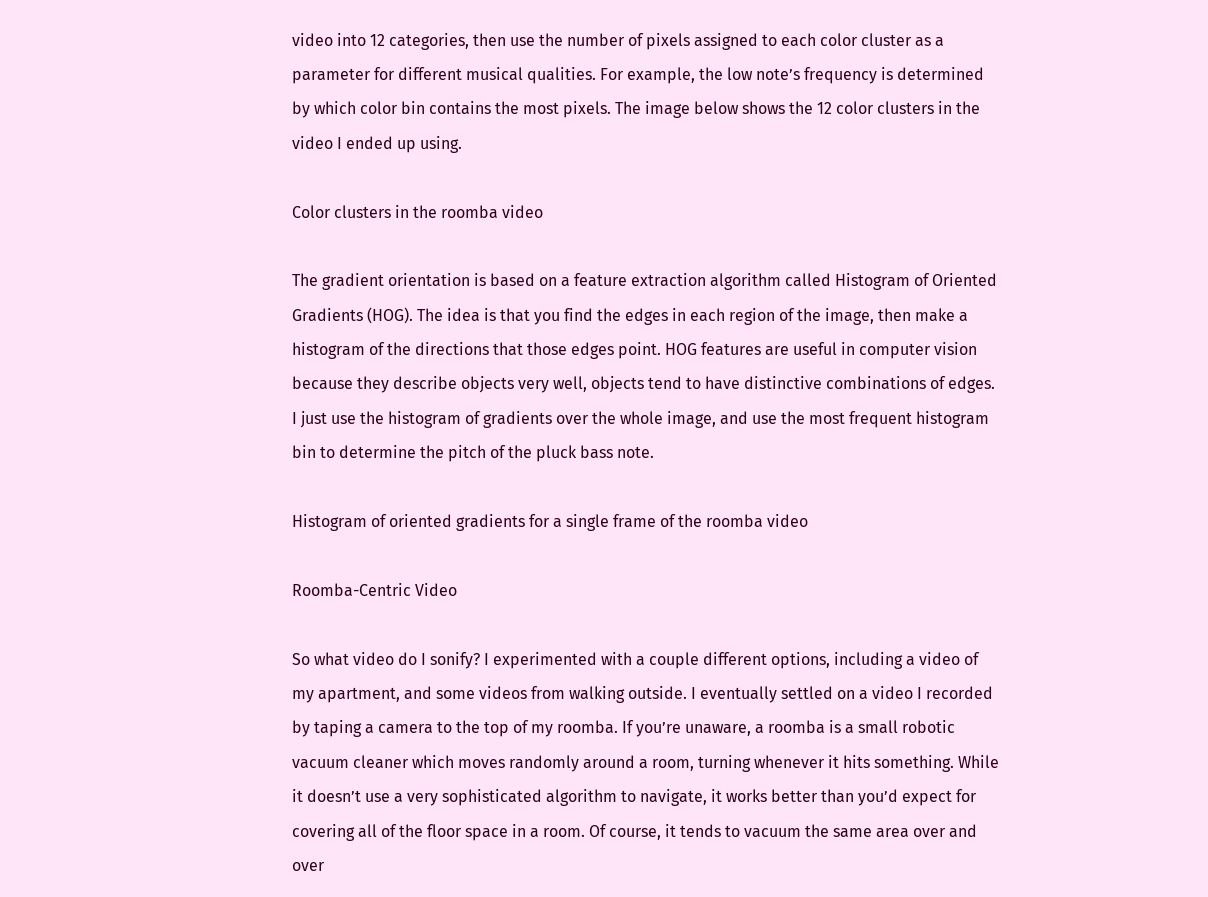video into 12 categories, then use the number of pixels assigned to each color cluster as a parameter for different musical qualities. For example, the low note’s frequency is determined by which color bin contains the most pixels. The image below shows the 12 color clusters in the video I ended up using.

Color clusters in the roomba video

The gradient orientation is based on a feature extraction algorithm called Histogram of Oriented Gradients (HOG). The idea is that you find the edges in each region of the image, then make a histogram of the directions that those edges point. HOG features are useful in computer vision because they describe objects very well, objects tend to have distinctive combinations of edges. I just use the histogram of gradients over the whole image, and use the most frequent histogram bin to determine the pitch of the pluck bass note.

Histogram of oriented gradients for a single frame of the roomba video

Roomba-Centric Video

So what video do I sonify? I experimented with a couple different options, including a video of my apartment, and some videos from walking outside. I eventually settled on a video I recorded by taping a camera to the top of my roomba. If you’re unaware, a roomba is a small robotic vacuum cleaner which moves randomly around a room, turning whenever it hits something. While it doesn’t use a very sophisticated algorithm to navigate, it works better than you’d expect for covering all of the floor space in a room. Of course, it tends to vacuum the same area over and over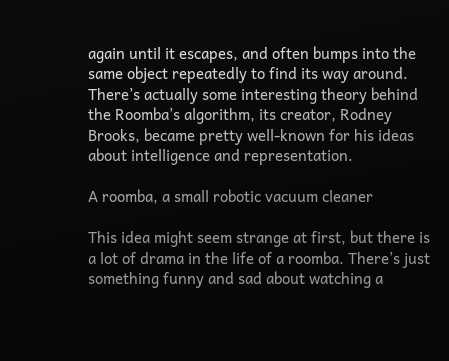again until it escapes, and often bumps into the same object repeatedly to find its way around. There’s actually some interesting theory behind the Roomba’s algorithm, its creator, Rodney Brooks, became pretty well-known for his ideas about intelligence and representation.

A roomba, a small robotic vacuum cleaner

This idea might seem strange at first, but there is a lot of drama in the life of a roomba. There’s just something funny and sad about watching a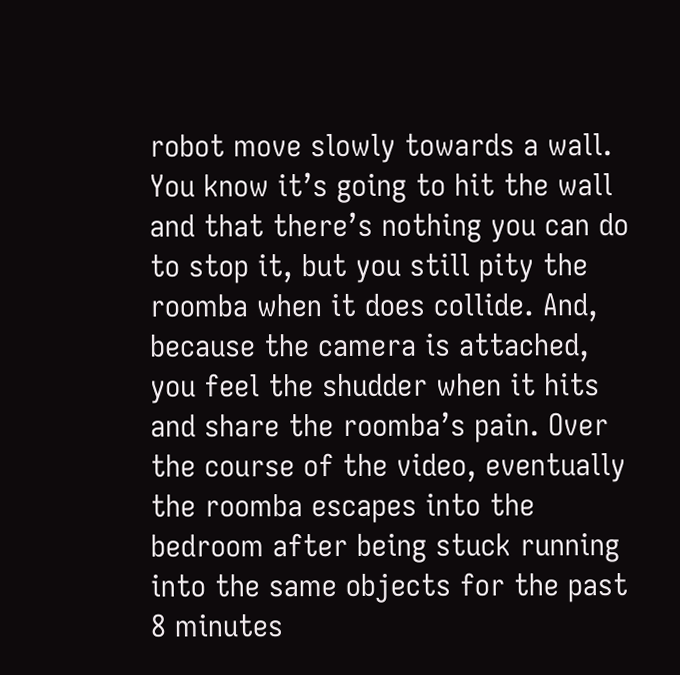robot move slowly towards a wall. You know it’s going to hit the wall and that there’s nothing you can do to stop it, but you still pity the roomba when it does collide. And, because the camera is attached, you feel the shudder when it hits and share the roomba’s pain. Over the course of the video, eventually the roomba escapes into the bedroom after being stuck running into the same objects for the past 8 minutes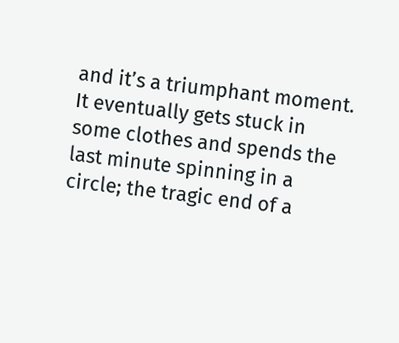and it’s a triumphant moment. It eventually gets stuck in some clothes and spends the last minute spinning in a circle; the tragic end of a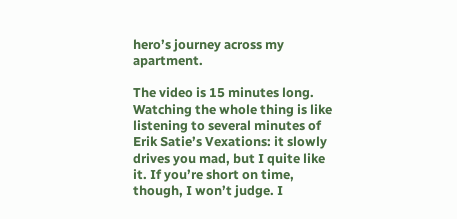hero’s journey across my apartment.

The video is 15 minutes long. Watching the whole thing is like listening to several minutes of Erik Satie’s Vexations: it slowly drives you mad, but I quite like it. If you’re short on time, though, I won’t judge. I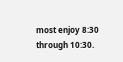most enjoy 8:30 through 10:30.